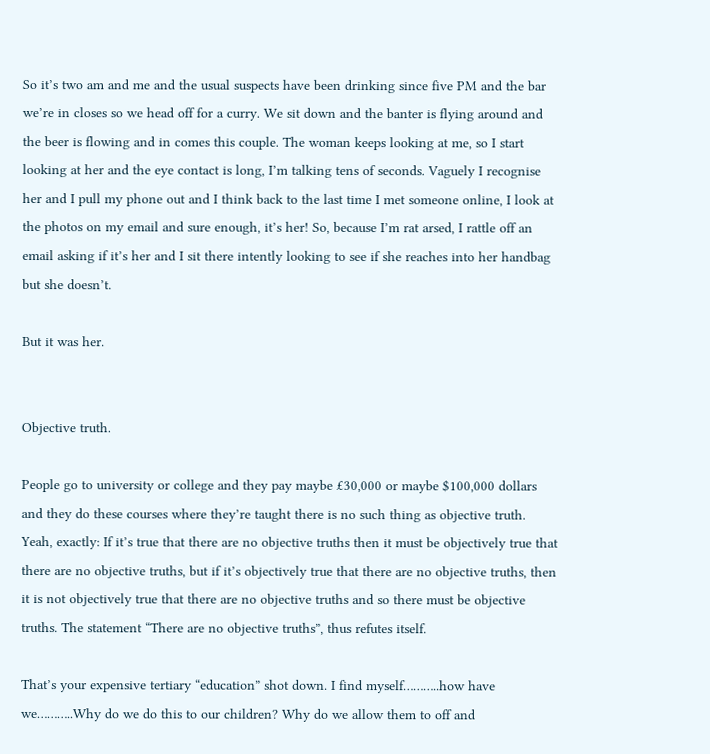So it’s two am and me and the usual suspects have been drinking since five PM and the bar we’re in closes so we head off for a curry. We sit down and the banter is flying around and the beer is flowing and in comes this couple. The woman keeps looking at me, so I start looking at her and the eye contact is long, I’m talking tens of seconds. Vaguely I recognise her and I pull my phone out and I think back to the last time I met someone online, I look at the photos on my email and sure enough, it’s her! So, because I’m rat arsed, I rattle off an email asking if it’s her and I sit there intently looking to see if she reaches into her handbag but she doesn’t.

But it was her.


Objective truth.

People go to university or college and they pay maybe £30,000 or maybe $100,000 dollars and they do these courses where they’re taught there is no such thing as objective truth. Yeah, exactly: If it’s true that there are no objective truths then it must be objectively true that there are no objective truths, but if it’s objectively true that there are no objective truths, then it is not objectively true that there are no objective truths and so there must be objective truths. The statement “There are no objective truths”, thus refutes itself.

That’s your expensive tertiary “education” shot down. I find myself………..how have we………..Why do we do this to our children? Why do we allow them to off and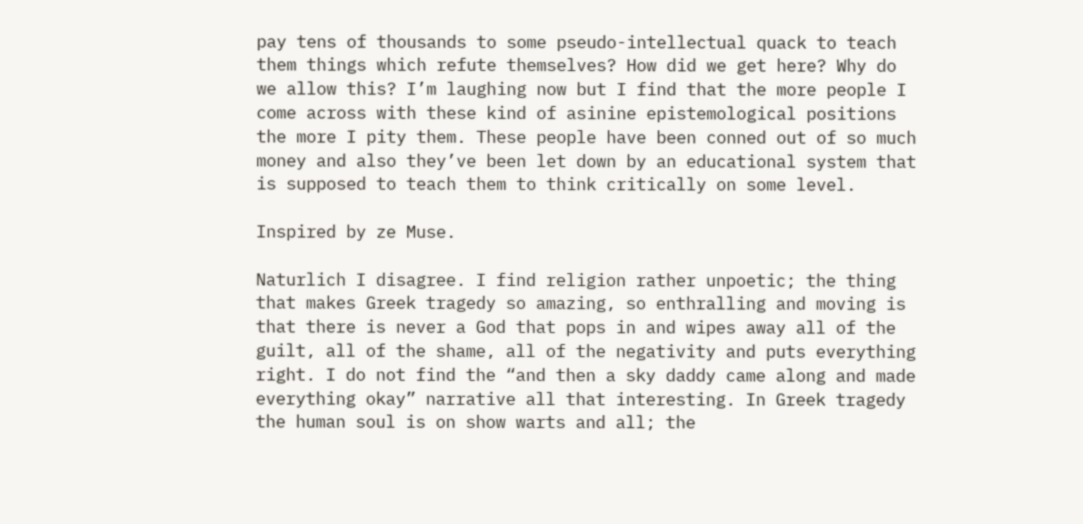pay tens of thousands to some pseudo-intellectual quack to teach them things which refute themselves? How did we get here? Why do we allow this? I’m laughing now but I find that the more people I come across with these kind of asinine epistemological positions the more I pity them. These people have been conned out of so much money and also they’ve been let down by an educational system that is supposed to teach them to think critically on some level.

Inspired by ze Muse.

Naturlich I disagree. I find religion rather unpoetic; the thing that makes Greek tragedy so amazing, so enthralling and moving is that there is never a God that pops in and wipes away all of the guilt, all of the shame, all of the negativity and puts everything right. I do not find the “and then a sky daddy came along and made everything okay” narrative all that interesting. In Greek tragedy the human soul is on show warts and all; the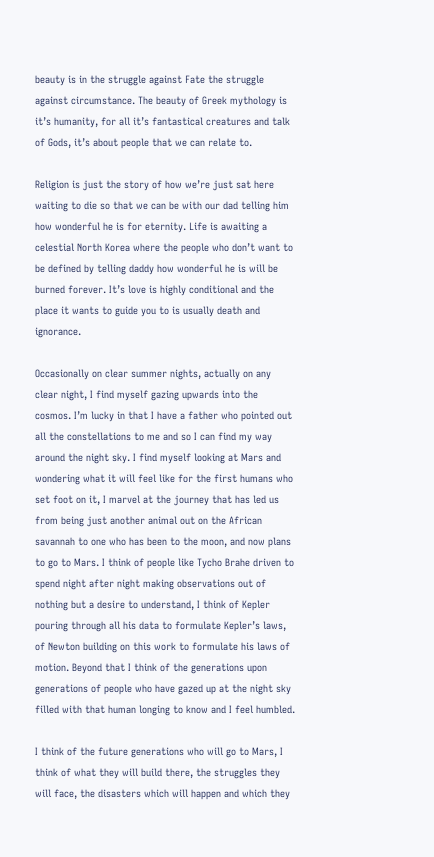beauty is in the struggle against Fate the struggle against circumstance. The beauty of Greek mythology is it’s humanity, for all it’s fantastical creatures and talk of Gods, it’s about people that we can relate to.

Religion is just the story of how we’re just sat here waiting to die so that we can be with our dad telling him how wonderful he is for eternity. Life is awaiting a celestial North Korea where the people who don’t want to be defined by telling daddy how wonderful he is will be burned forever. It’s love is highly conditional and the place it wants to guide you to is usually death and ignorance.

Occasionally on clear summer nights, actually on any clear night, I find myself gazing upwards into the cosmos. I’m lucky in that I have a father who pointed out all the constellations to me and so I can find my way around the night sky. I find myself looking at Mars and wondering what it will feel like for the first humans who set foot on it, I marvel at the journey that has led us from being just another animal out on the African savannah to one who has been to the moon, and now plans to go to Mars. I think of people like Tycho Brahe driven to spend night after night making observations out of nothing but a desire to understand, I think of Kepler pouring through all his data to formulate Kepler’s laws, of Newton building on this work to formulate his laws of motion. Beyond that I think of the generations upon generations of people who have gazed up at the night sky filled with that human longing to know and I feel humbled.

I think of the future generations who will go to Mars, I think of what they will build there, the struggles they will face, the disasters which will happen and which they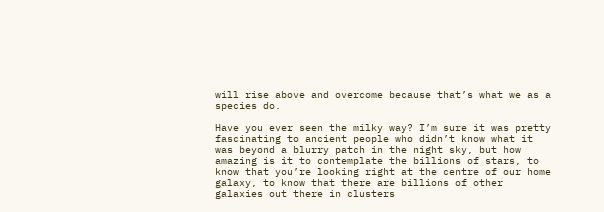will rise above and overcome because that’s what we as a species do.

Have you ever seen the milky way? I’m sure it was pretty fascinating to ancient people who didn’t know what it was beyond a blurry patch in the night sky, but how amazing is it to contemplate the billions of stars, to know that you’re looking right at the centre of our home galaxy, to know that there are billions of other galaxies out there in clusters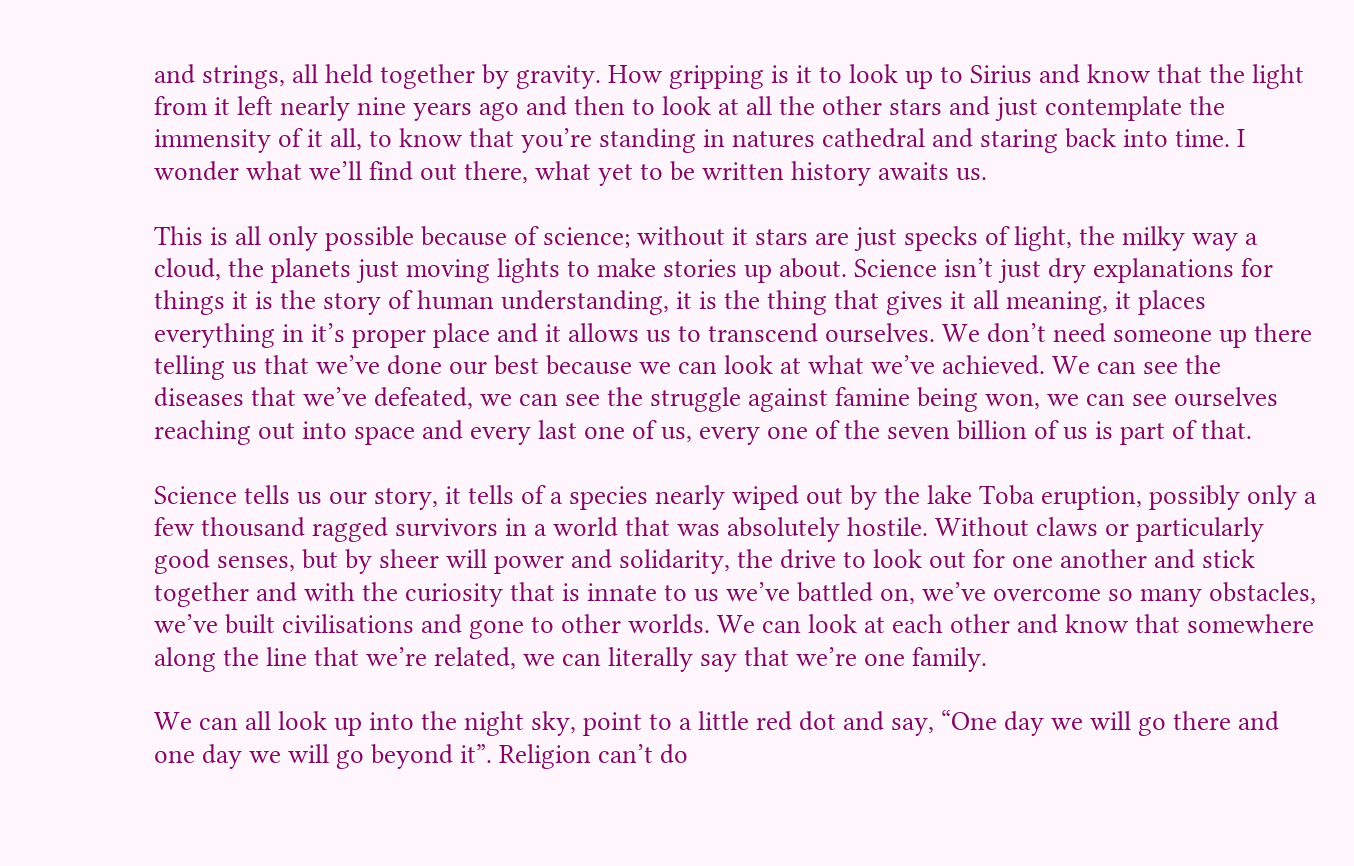and strings, all held together by gravity. How gripping is it to look up to Sirius and know that the light from it left nearly nine years ago and then to look at all the other stars and just contemplate the immensity of it all, to know that you’re standing in natures cathedral and staring back into time. I wonder what we’ll find out there, what yet to be written history awaits us.

This is all only possible because of science; without it stars are just specks of light, the milky way a cloud, the planets just moving lights to make stories up about. Science isn’t just dry explanations for things it is the story of human understanding, it is the thing that gives it all meaning, it places everything in it’s proper place and it allows us to transcend ourselves. We don’t need someone up there telling us that we’ve done our best because we can look at what we’ve achieved. We can see the diseases that we’ve defeated, we can see the struggle against famine being won, we can see ourselves reaching out into space and every last one of us, every one of the seven billion of us is part of that.

Science tells us our story, it tells of a species nearly wiped out by the lake Toba eruption, possibly only a few thousand ragged survivors in a world that was absolutely hostile. Without claws or particularly good senses, but by sheer will power and solidarity, the drive to look out for one another and stick together and with the curiosity that is innate to us we’ve battled on, we’ve overcome so many obstacles, we’ve built civilisations and gone to other worlds. We can look at each other and know that somewhere along the line that we’re related, we can literally say that we’re one family.

We can all look up into the night sky, point to a little red dot and say, “One day we will go there and one day we will go beyond it”. Religion can’t do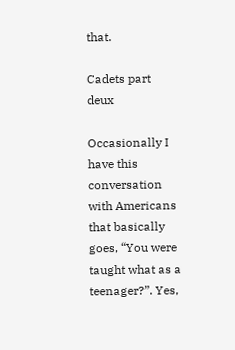that.

Cadets part deux

Occasionally I have this conversation with Americans that basically goes, “You were taught what as a teenager?”. Yes,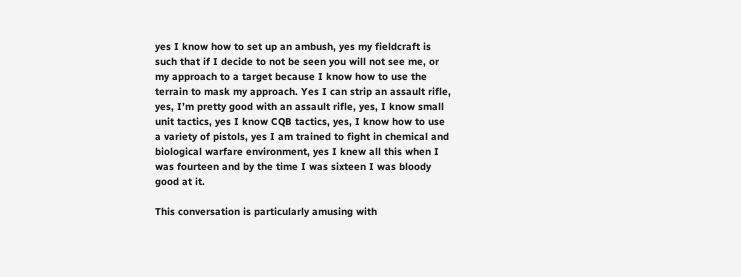yes I know how to set up an ambush, yes my fieldcraft is such that if I decide to not be seen you will not see me, or my approach to a target because I know how to use the terrain to mask my approach. Yes I can strip an assault rifle, yes, I’m pretty good with an assault rifle, yes, I know small unit tactics, yes I know CQB tactics, yes, I know how to use a variety of pistols, yes I am trained to fight in chemical and biological warfare environment, yes I knew all this when I was fourteen and by the time I was sixteen I was bloody good at it.

This conversation is particularly amusing with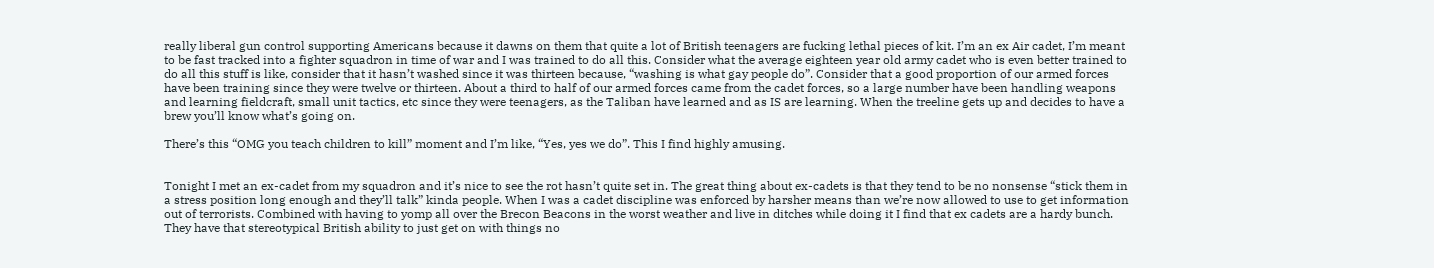really liberal gun control supporting Americans because it dawns on them that quite a lot of British teenagers are fucking lethal pieces of kit. I’m an ex Air cadet, I’m meant to be fast tracked into a fighter squadron in time of war and I was trained to do all this. Consider what the average eighteen year old army cadet who is even better trained to do all this stuff is like, consider that it hasn’t washed since it was thirteen because, “washing is what gay people do”. Consider that a good proportion of our armed forces have been training since they were twelve or thirteen. About a third to half of our armed forces came from the cadet forces, so a large number have been handling weapons and learning fieldcraft, small unit tactics, etc since they were teenagers, as the Taliban have learned and as IS are learning. When the treeline gets up and decides to have a brew you’ll know what’s going on.

There’s this “OMG you teach children to kill” moment and I’m like, “Yes, yes we do”. This I find highly amusing.


Tonight I met an ex-cadet from my squadron and it’s nice to see the rot hasn’t quite set in. The great thing about ex-cadets is that they tend to be no nonsense “stick them in a stress position long enough and they’ll talk” kinda people. When I was a cadet discipline was enforced by harsher means than we’re now allowed to use to get information out of terrorists. Combined with having to yomp all over the Brecon Beacons in the worst weather and live in ditches while doing it I find that ex cadets are a hardy bunch. They have that stereotypical British ability to just get on with things no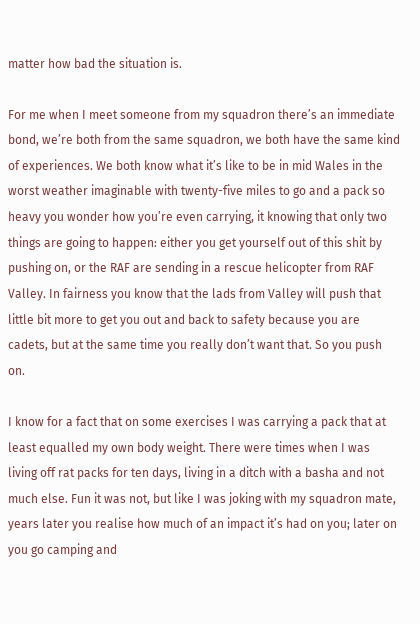matter how bad the situation is.

For me when I meet someone from my squadron there’s an immediate bond, we’re both from the same squadron, we both have the same kind of experiences. We both know what it’s like to be in mid Wales in the worst weather imaginable with twenty-five miles to go and a pack so heavy you wonder how you’re even carrying, it knowing that only two things are going to happen: either you get yourself out of this shit by pushing on, or the RAF are sending in a rescue helicopter from RAF Valley. In fairness you know that the lads from Valley will push that little bit more to get you out and back to safety because you are cadets, but at the same time you really don’t want that. So you push on.

I know for a fact that on some exercises I was carrying a pack that at least equalled my own body weight. There were times when I was living off rat packs for ten days, living in a ditch with a basha and not much else. Fun it was not, but like I was joking with my squadron mate, years later you realise how much of an impact it’s had on you; later on you go camping and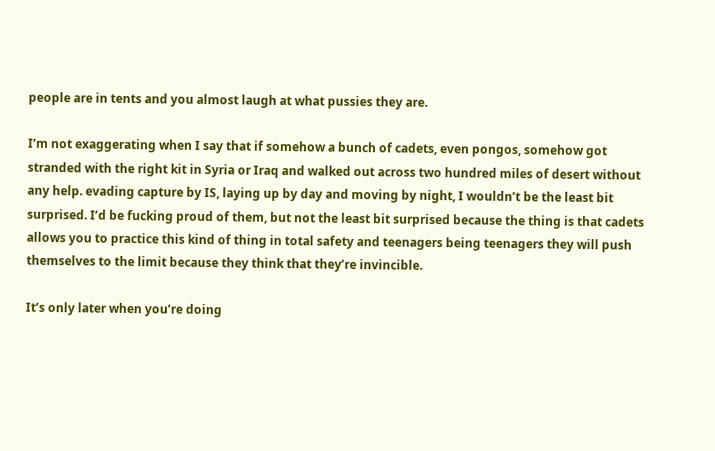people are in tents and you almost laugh at what pussies they are.

I’m not exaggerating when I say that if somehow a bunch of cadets, even pongos, somehow got stranded with the right kit in Syria or Iraq and walked out across two hundred miles of desert without any help. evading capture by IS, laying up by day and moving by night, I wouldn’t be the least bit surprised. I’d be fucking proud of them, but not the least bit surprised because the thing is that cadets allows you to practice this kind of thing in total safety and teenagers being teenagers they will push themselves to the limit because they think that they’re invincible.

It’s only later when you’re doing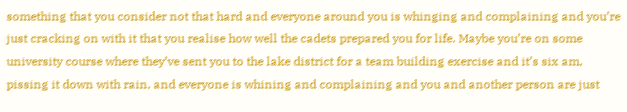something that you consider not that hard and everyone around you is whinging and complaining and you’re just cracking on with it that you realise how well the cadets prepared you for life. Maybe you’re on some university course where they’ve sent you to the lake district for a team building exercise and it’s six am, pissing it down with rain, and everyone is whining and complaining and you and another person are just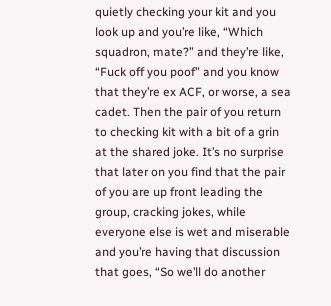quietly checking your kit and you look up and you’re like, “Which squadron, mate?” and they’re like, “Fuck off you poof” and you know that they’re ex ACF, or worse, a sea cadet. Then the pair of you return to checking kit with a bit of a grin at the shared joke. It’s no surprise that later on you find that the pair of you are up front leading the group, cracking jokes, while everyone else is wet and miserable and you’re having that discussion that goes, “So we’ll do another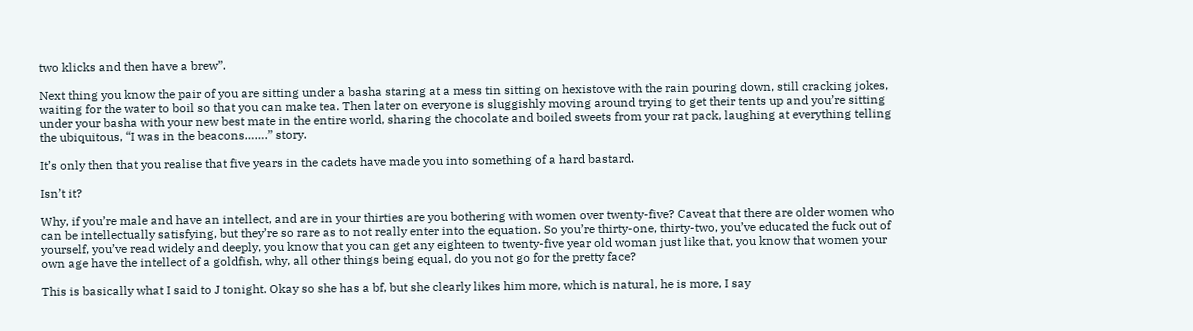two klicks and then have a brew”.

Next thing you know the pair of you are sitting under a basha staring at a mess tin sitting on hexistove with the rain pouring down, still cracking jokes, waiting for the water to boil so that you can make tea. Then later on everyone is sluggishly moving around trying to get their tents up and you’re sitting under your basha with your new best mate in the entire world, sharing the chocolate and boiled sweets from your rat pack, laughing at everything telling the ubiquitous, “I was in the beacons…….” story.

It’s only then that you realise that five years in the cadets have made you into something of a hard bastard.

Isn’t it?

Why, if you’re male and have an intellect, and are in your thirties are you bothering with women over twenty-five? Caveat that there are older women who can be intellectually satisfying, but they’re so rare as to not really enter into the equation. So you’re thirty-one, thirty-two, you’ve educated the fuck out of yourself, you’ve read widely and deeply, you know that you can get any eighteen to twenty-five year old woman just like that, you know that women your own age have the intellect of a goldfish, why, all other things being equal, do you not go for the pretty face?

This is basically what I said to J tonight. Okay so she has a bf, but she clearly likes him more, which is natural, he is more, I say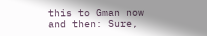this to Gman now and then: Sure,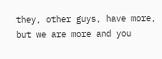they, other guys, have more, but we are more and you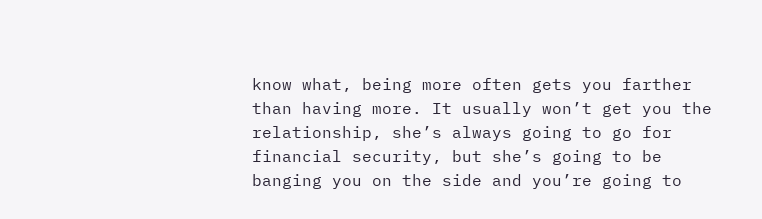know what, being more often gets you farther than having more. It usually won’t get you the relationship, she’s always going to go for financial security, but she’s going to be banging you on the side and you’re going to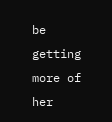be getting more of her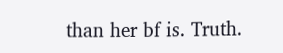than her bf is. Truth.